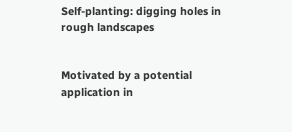Self-planting: digging holes in rough landscapes


Motivated by a potential application in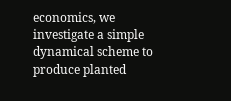economics, we investigate a simple dynamical scheme to produce planted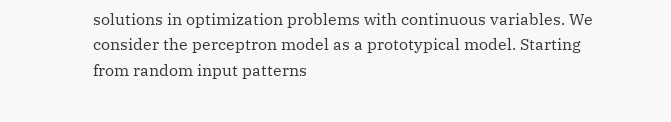solutions in optimization problems with continuous variables. We consider the perceptron model as a prototypical model. Starting from random input patterns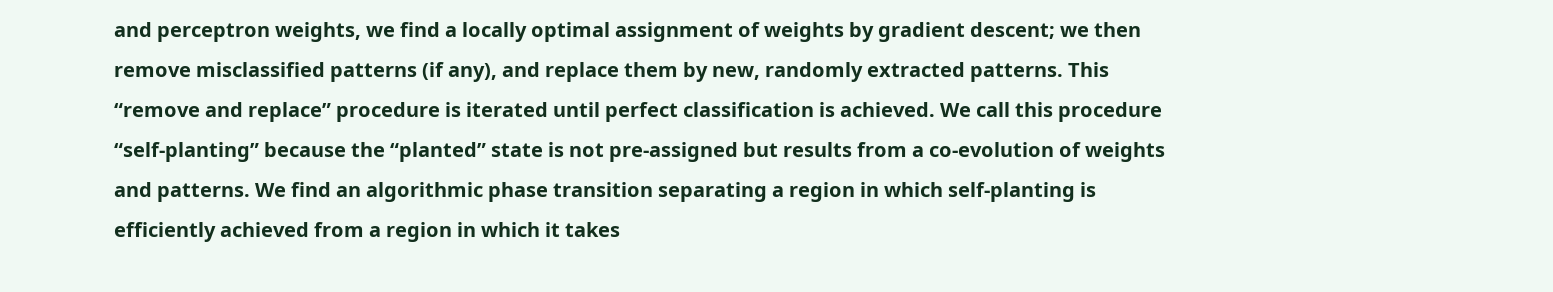and perceptron weights, we find a locally optimal assignment of weights by gradient descent; we then remove misclassified patterns (if any), and replace them by new, randomly extracted patterns. This “remove and replace” procedure is iterated until perfect classification is achieved. We call this procedure “self-planting” because the “planted” state is not pre-assigned but results from a co-evolution of weights and patterns. We find an algorithmic phase transition separating a region in which self-planting is efficiently achieved from a region in which it takes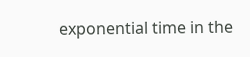exponential time in the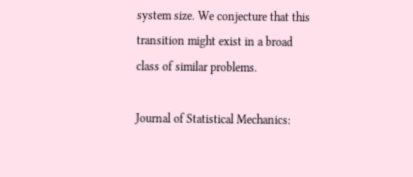system size. We conjecture that this transition might exist in a broad class of similar problems.

Journal of Statistical Mechanics: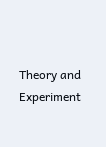Theory and Experiment